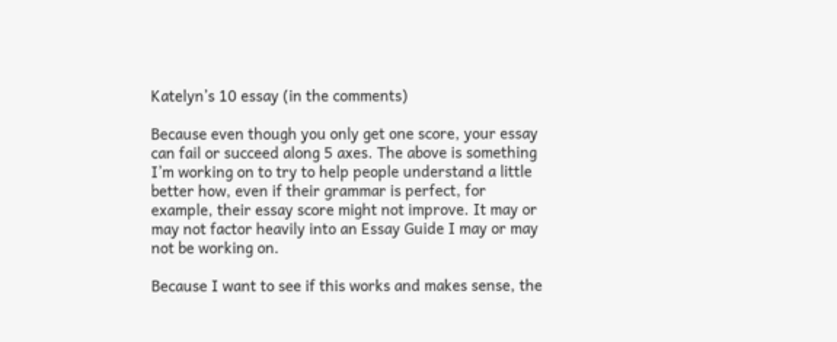Katelyn’s 10 essay (in the comments)

Because even though you only get one score, your essay can fail or succeed along 5 axes. The above is something I’m working on to try to help people understand a little better how, even if their grammar is perfect, for example, their essay score might not improve. It may or may not factor heavily into an Essay Guide I may or may not be working on.

Because I want to see if this works and makes sense, the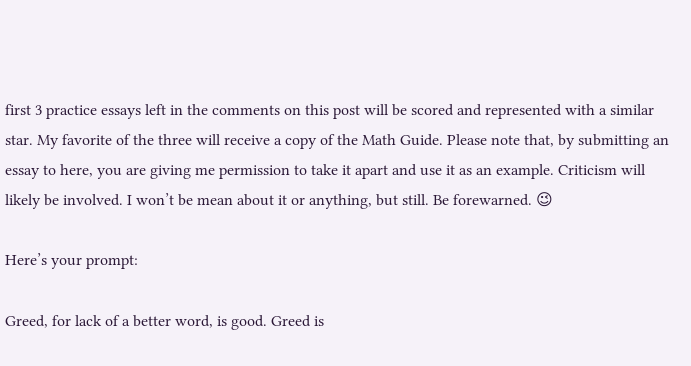first 3 practice essays left in the comments on this post will be scored and represented with a similar star. My favorite of the three will receive a copy of the Math Guide. Please note that, by submitting an essay to here, you are giving me permission to take it apart and use it as an example. Criticism will likely be involved. I won’t be mean about it or anything, but still. Be forewarned. 😉

Here’s your prompt:

Greed, for lack of a better word, is good. Greed is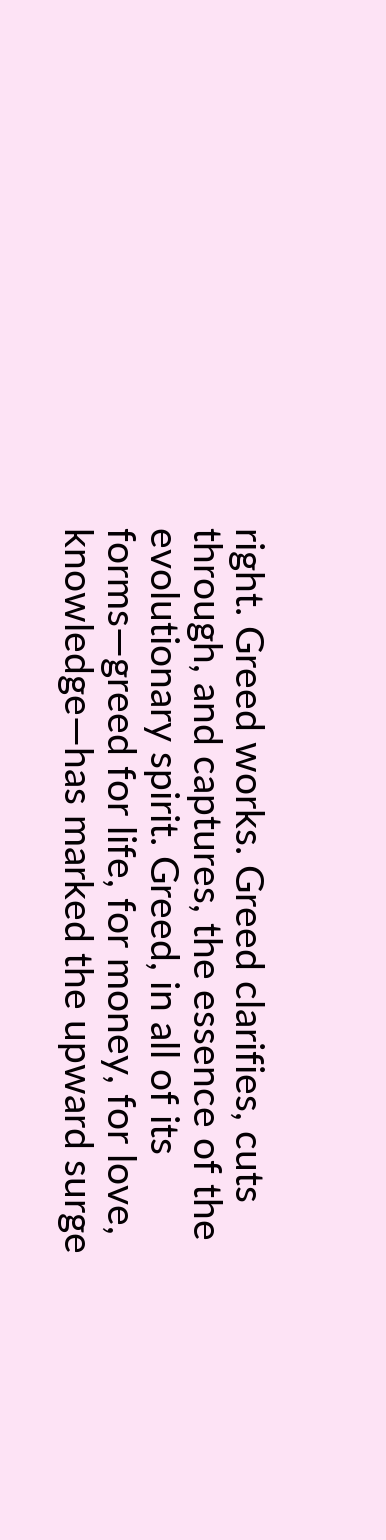right. Greed works. Greed clarifies, cuts through, and captures, the essence of the evolutionary spirit. Greed, in all of its forms—greed for life, for money, for love, knowledge—has marked the upward surge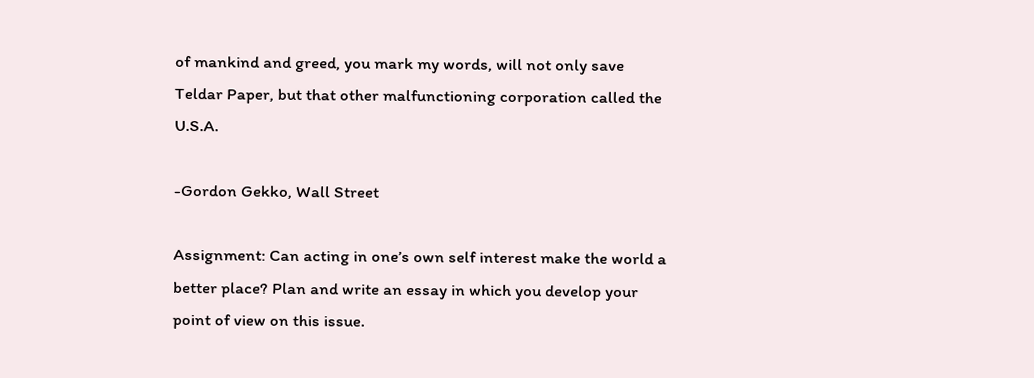of mankind and greed, you mark my words, will not only save Teldar Paper, but that other malfunctioning corporation called the U.S.A.

-Gordon Gekko, Wall Street

Assignment: Can acting in one’s own self interest make the world a better place? Plan and write an essay in which you develop your point of view on this issue.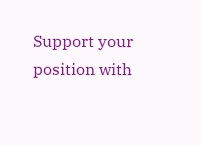Support your position with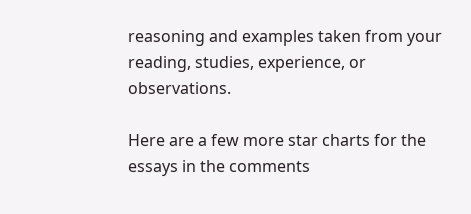reasoning and examples taken from your reading, studies, experience, or observations.

Here are a few more star charts for the essays in the comments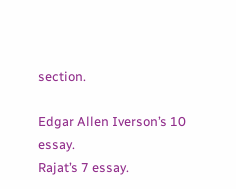section.

Edgar Allen Iverson’s 10 essay.
Rajat’s 7 essay.